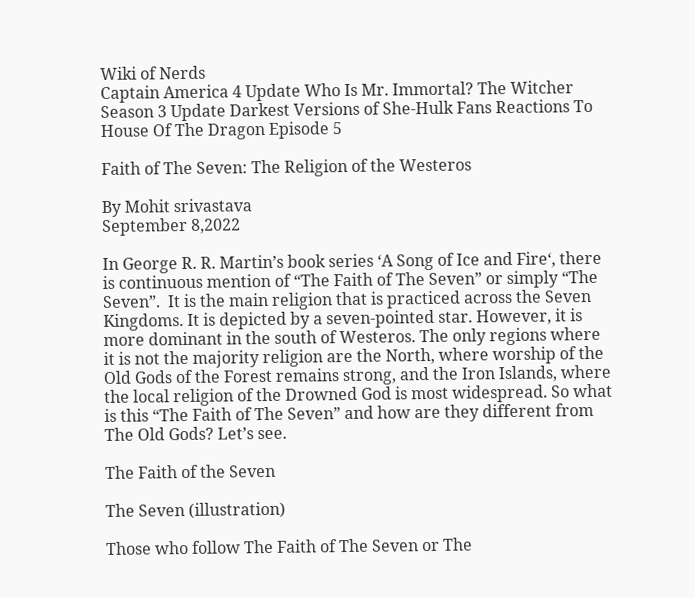Wiki of Nerds
Captain America 4 Update Who Is Mr. Immortal? The Witcher Season 3 Update Darkest Versions of She-Hulk Fans Reactions To House Of The Dragon Episode 5

Faith of The Seven: The Religion of the Westeros

By Mohit srivastava
September 8,2022

In George R. R. Martin’s book series ‘A Song of Ice and Fire‘, there is continuous mention of “The Faith of The Seven” or simply “The Seven”.  It is the main religion that is practiced across the Seven Kingdoms. It is depicted by a seven-pointed star. However, it is more dominant in the south of Westeros. The only regions where it is not the majority religion are the North, where worship of the Old Gods of the Forest remains strong, and the Iron Islands, where the local religion of the Drowned God is most widespread. So what is this “The Faith of The Seven” and how are they different from The Old Gods? Let’s see.

The Faith of the Seven

The Seven (illustration)

Those who follow The Faith of The Seven or The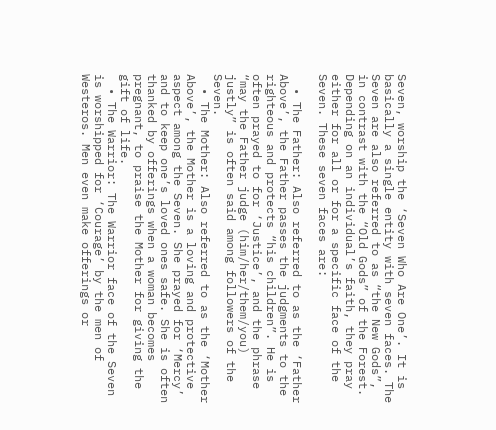Seven, worship the ‘Seven Who Are One’. It is basically a single entity with seven faces. The Seven are also referred to as “the New Gods”, in contrast with the “Old Gods” of the Forest. Depending on an individual’s faith, they pray either for all or for a specific face of the Seven. These seven faces are:

  • The Father: Also referred to as the ‘Father Above’, the Father passes the judgments to the righteous and protects “his children”. He is often prayed to for ‘Justice’, and the phrase “may the Father judge (him/her/them/you) justly” is often said among followers of the Seven.
  • The Mother: Also referred to as the ‘Mother Above’, the Mother is a loving and protective aspect among the Seven. She prayed for ‘Mercy’ and to keep one’s loved ones safe. She is often thanked by offerings when a woman becomes pregnant, to praise the Mother for giving the gift of life.
  • The Warrior: The Warrior face of the Seven is worshipped for ‘Courage’ by the men of Westeros. Men even make offerings or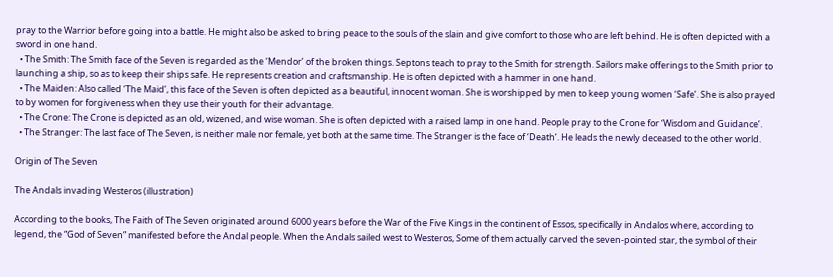pray to the Warrior before going into a battle. He might also be asked to bring peace to the souls of the slain and give comfort to those who are left behind. He is often depicted with a sword in one hand.
  • The Smith: The Smith face of the Seven is regarded as the ‘Mendor’ of the broken things. Septons teach to pray to the Smith for strength. Sailors make offerings to the Smith prior to launching a ship, so as to keep their ships safe. He represents creation and craftsmanship. He is often depicted with a hammer in one hand.
  • The Maiden: Also called ‘The Maid’, this face of the Seven is often depicted as a beautiful, innocent woman. She is worshipped by men to keep young women ‘Safe’. She is also prayed to by women for forgiveness when they use their youth for their advantage.
  • The Crone: The Crone is depicted as an old, wizened, and wise woman. She is often depicted with a raised lamp in one hand. People pray to the Crone for ‘Wisdom and Guidance’.
  • The Stranger: The last face of The Seven, is neither male nor female, yet both at the same time. The Stranger is the face of ‘Death’. He leads the newly deceased to the other world.

Origin of The Seven

The Andals invading Westeros (illustration)

According to the books, The Faith of The Seven originated around 6000 years before the War of the Five Kings in the continent of Essos, specifically in Andalos where, according to legend, the “God of Seven” manifested before the Andal people. When the Andals sailed west to Westeros, Some of them actually carved the seven-pointed star, the symbol of their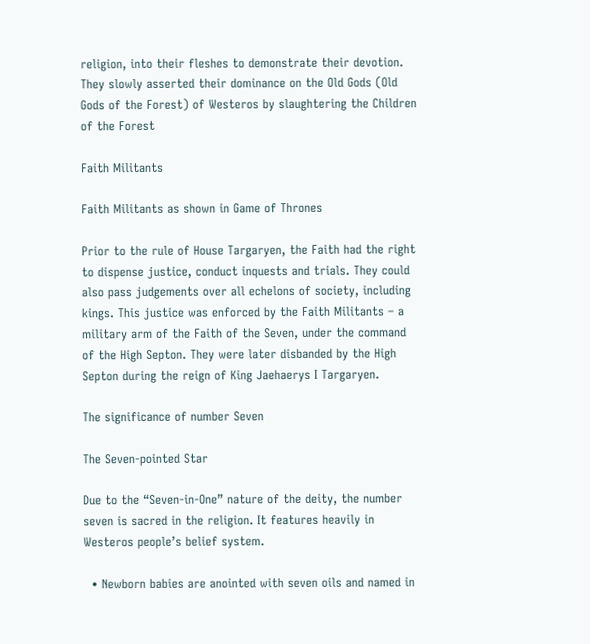religion, into their fleshes to demonstrate their devotion. They slowly asserted their dominance on the Old Gods (Old Gods of the Forest) of Westeros by slaughtering the Children of the Forest

Faith Militants

Faith Militants as shown in Game of Thrones

Prior to the rule of House Targaryen, the Faith had the right to dispense justice, conduct inquests and trials. They could also pass judgements over all echelons of society, including kings. This justice was enforced by the Faith Militants – a military arm of the Faith of the Seven, under the command of the High Septon. They were later disbanded by the High Septon during the reign of King Jaehaerys I Targaryen.

The significance of number Seven

The Seven-pointed Star

Due to the “Seven-in-One” nature of the deity, the number seven is sacred in the religion. It features heavily in Westeros people’s belief system.

  • Newborn babies are anointed with seven oils and named in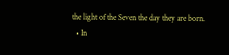the light of the Seven the day they are born.
  • In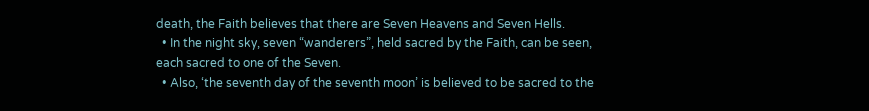death, the Faith believes that there are Seven Heavens and Seven Hells.
  • In the night sky, seven “wanderers”, held sacred by the Faith, can be seen, each sacred to one of the Seven.
  • Also, ‘the seventh day of the seventh moon’ is believed to be sacred to the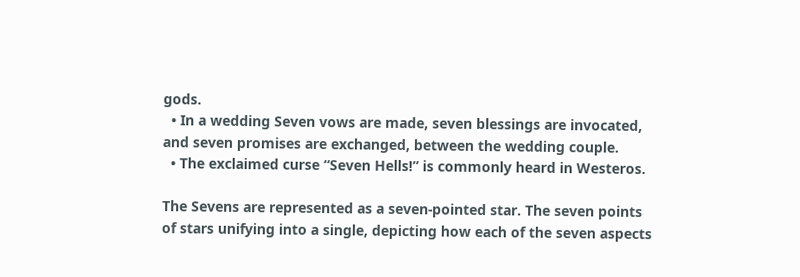gods.
  • In a wedding Seven vows are made, seven blessings are invocated, and seven promises are exchanged, between the wedding couple.
  • The exclaimed curse “Seven Hells!” is commonly heard in Westeros.

The Sevens are represented as a seven-pointed star. The seven points of stars unifying into a single, depicting how each of the seven aspects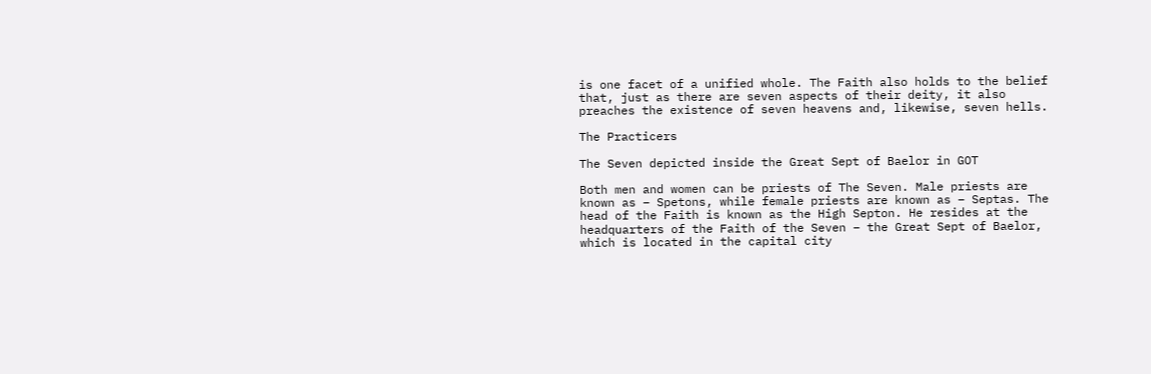is one facet of a unified whole. The Faith also holds to the belief that, just as there are seven aspects of their deity, it also preaches the existence of seven heavens and, likewise, seven hells.

The Practicers

The Seven depicted inside the Great Sept of Baelor in GOT

Both men and women can be priests of The Seven. Male priests are known as – Spetons, while female priests are known as – Septas. The head of the Faith is known as the High Septon. He resides at the headquarters of the Faith of the Seven – the Great Sept of Baelor, which is located in the capital city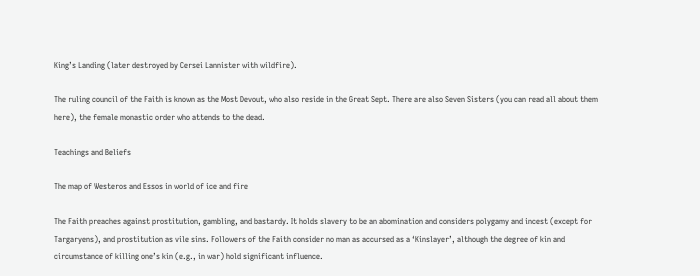King’s Landing (later destroyed by Cersei Lannister with wildfire).

The ruling council of the Faith is known as the Most Devout, who also reside in the Great Sept. There are also Seven Sisters (you can read all about them here), the female monastic order who attends to the dead.

Teachings and Beliefs

The map of Westeros and Essos in world of ice and fire

The Faith preaches against prostitution, gambling, and bastardy. It holds slavery to be an abomination and considers polygamy and incest (except for Targaryens), and prostitution as vile sins. Followers of the Faith consider no man as accursed as a ‘Kinslayer’, although the degree of kin and circumstance of killing one’s kin (e.g., in war) hold significant influence.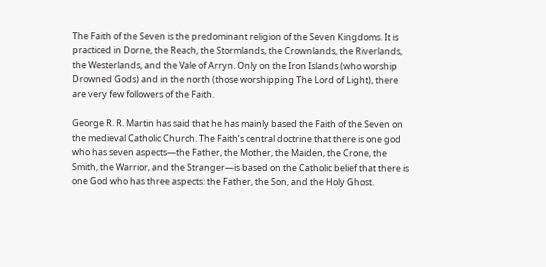The Faith of the Seven is the predominant religion of the Seven Kingdoms. It is practiced in Dorne, the Reach, the Stormlands, the Crownlands, the Riverlands, the Westerlands, and the Vale of Arryn. Only on the Iron Islands (who worship Drowned Gods) and in the north (those worshipping The Lord of Light), there are very few followers of the Faith.

George R. R. Martin has said that he has mainly based the Faith of the Seven on the medieval Catholic Church. The Faith’s central doctrine that there is one god who has seven aspects—the Father, the Mother, the Maiden, the Crone, the Smith, the Warrior, and the Stranger—is based on the Catholic belief that there is one God who has three aspects: the Father, the Son, and the Holy Ghost.